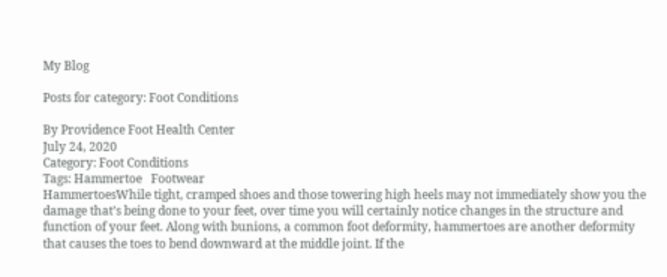My Blog

Posts for category: Foot Conditions

By Providence Foot Health Center
July 24, 2020
Category: Foot Conditions
Tags: Hammertoe   Footwear
HammertoesWhile tight, cramped shoes and those towering high heels may not immediately show you the damage that’s being done to your feet, over time you will certainly notice changes in the structure and function of your feet. Along with bunions, a common foot deformity, hammertoes are another deformity that causes the toes to bend downward at the middle joint. If the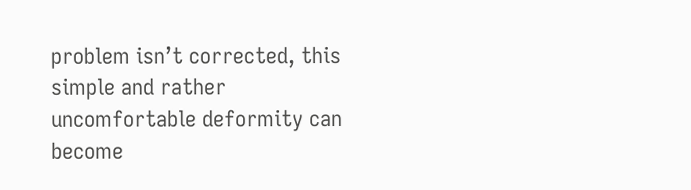problem isn’t corrected, this simple and rather uncomfortable deformity can become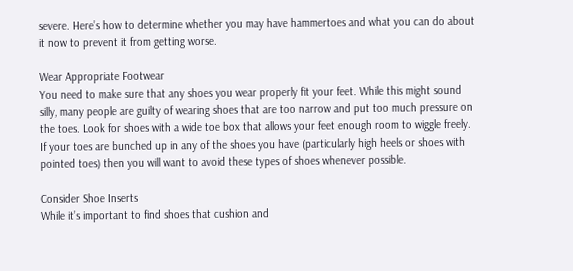severe. Here’s how to determine whether you may have hammertoes and what you can do about it now to prevent it from getting worse.

Wear Appropriate Footwear
You need to make sure that any shoes you wear properly fit your feet. While this might sound silly, many people are guilty of wearing shoes that are too narrow and put too much pressure on the toes. Look for shoes with a wide toe box that allows your feet enough room to wiggle freely. If your toes are bunched up in any of the shoes you have (particularly high heels or shoes with pointed toes) then you will want to avoid these types of shoes whenever possible.

Consider Shoe Inserts
While it’s important to find shoes that cushion and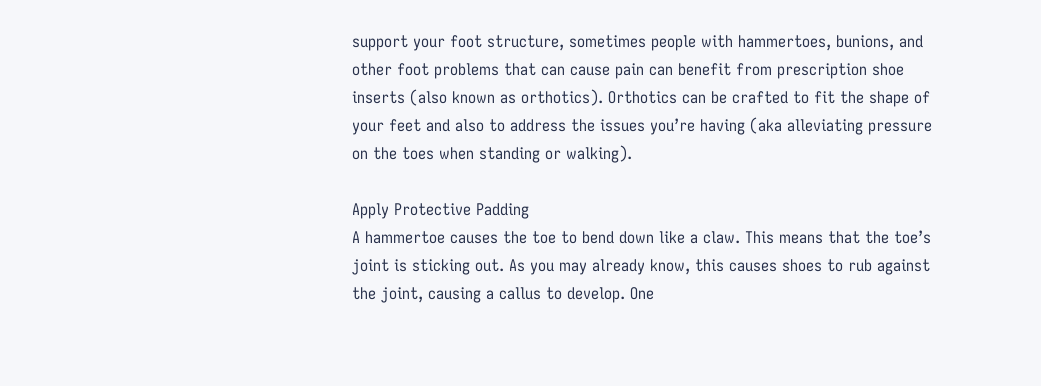support your foot structure, sometimes people with hammertoes, bunions, and other foot problems that can cause pain can benefit from prescription shoe inserts (also known as orthotics). Orthotics can be crafted to fit the shape of your feet and also to address the issues you’re having (aka alleviating pressure on the toes when standing or walking).

Apply Protective Padding
A hammertoe causes the toe to bend down like a claw. This means that the toe’s joint is sticking out. As you may already know, this causes shoes to rub against the joint, causing a callus to develop. One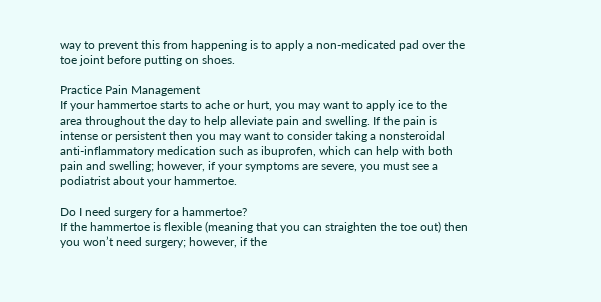way to prevent this from happening is to apply a non-medicated pad over the toe joint before putting on shoes.

Practice Pain Management
If your hammertoe starts to ache or hurt, you may want to apply ice to the area throughout the day to help alleviate pain and swelling. If the pain is intense or persistent then you may want to consider taking a nonsteroidal anti-inflammatory medication such as ibuprofen, which can help with both pain and swelling; however, if your symptoms are severe, you must see a podiatrist about your hammertoe.

Do I need surgery for a hammertoe?
If the hammertoe is flexible (meaning that you can straighten the toe out) then you won’t need surgery; however, if the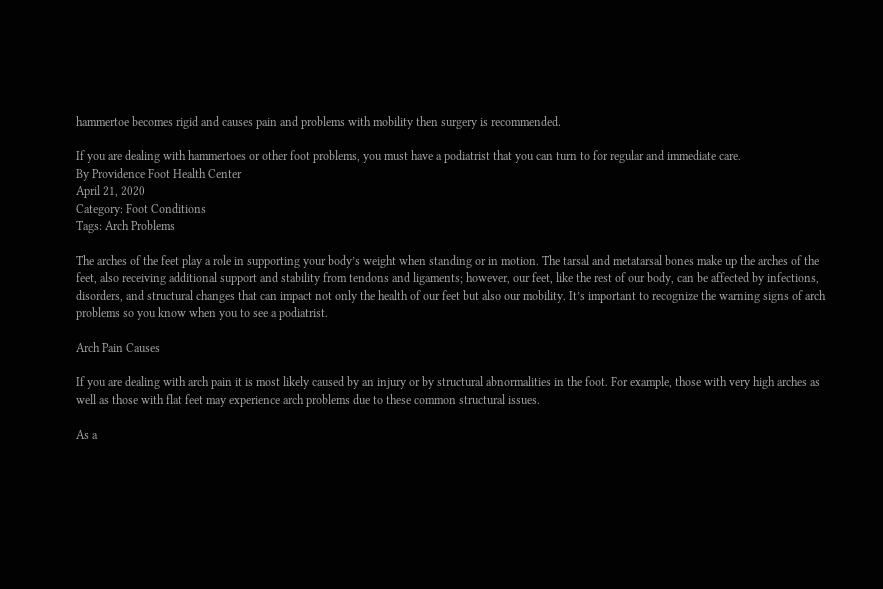hammertoe becomes rigid and causes pain and problems with mobility then surgery is recommended.

If you are dealing with hammertoes or other foot problems, you must have a podiatrist that you can turn to for regular and immediate care.
By Providence Foot Health Center
April 21, 2020
Category: Foot Conditions
Tags: Arch Problems

The arches of the feet play a role in supporting your body’s weight when standing or in motion. The tarsal and metatarsal bones make up the arches of the feet, also receiving additional support and stability from tendons and ligaments; however, our feet, like the rest of our body, can be affected by infections, disorders, and structural changes that can impact not only the health of our feet but also our mobility. It’s important to recognize the warning signs of arch problems so you know when you to see a podiatrist.

Arch Pain Causes

If you are dealing with arch pain it is most likely caused by an injury or by structural abnormalities in the foot. For example, those with very high arches as well as those with flat feet may experience arch problems due to these common structural issues.

As a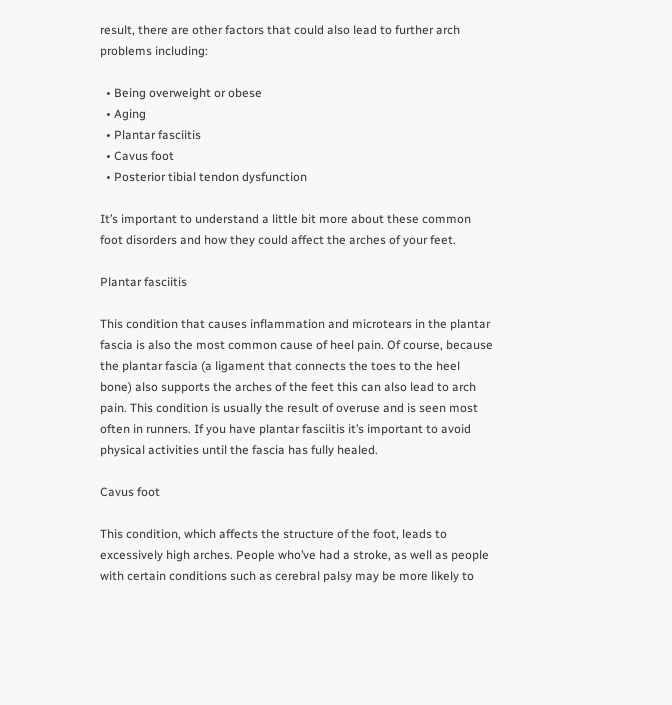result, there are other factors that could also lead to further arch problems including:

  • Being overweight or obese
  • Aging
  • Plantar fasciitis
  • Cavus foot
  • Posterior tibial tendon dysfunction

It’s important to understand a little bit more about these common foot disorders and how they could affect the arches of your feet.

Plantar fasciitis

This condition that causes inflammation and microtears in the plantar fascia is also the most common cause of heel pain. Of course, because the plantar fascia (a ligament that connects the toes to the heel bone) also supports the arches of the feet this can also lead to arch pain. This condition is usually the result of overuse and is seen most often in runners. If you have plantar fasciitis it’s important to avoid physical activities until the fascia has fully healed.

Cavus foot

This condition, which affects the structure of the foot, leads to excessively high arches. People who’ve had a stroke, as well as people with certain conditions such as cerebral palsy may be more likely to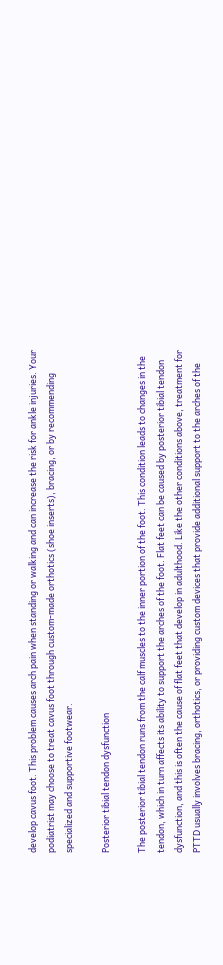develop cavus foot. This problem causes arch pain when standing or walking and can increase the risk for ankle injuries. Your podiatrist may choose to treat cavus foot through custom-made orthotics (shoe inserts), bracing, or by recommending specialized and supportive footwear.

Posterior tibial tendon dysfunction

The posterior tibial tendon runs from the calf muscles to the inner portion of the foot. This condition leads to changes in the tendon, which in turn affects its ability to support the arches of the foot. Flat feet can be caused by posterior tibial tendon dysfunction, and this is often the cause of flat feet that develop in adulthood. Like the other conditions above, treatment for PTTD usually involves bracing, orthotics, or providing custom devices that provide additional support to the arches of the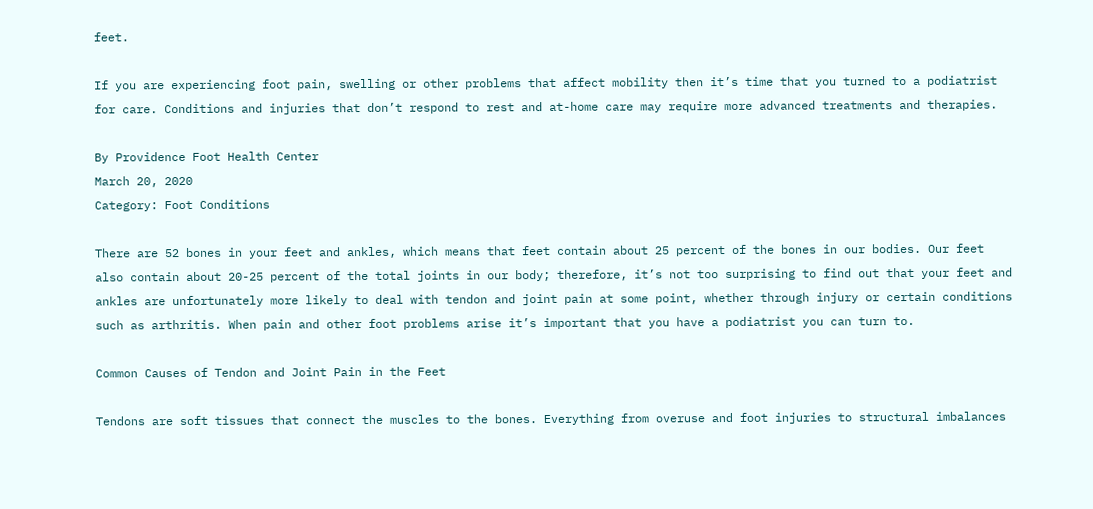feet.

If you are experiencing foot pain, swelling or other problems that affect mobility then it’s time that you turned to a podiatrist for care. Conditions and injuries that don’t respond to rest and at-home care may require more advanced treatments and therapies.

By Providence Foot Health Center
March 20, 2020
Category: Foot Conditions

There are 52 bones in your feet and ankles, which means that feet contain about 25 percent of the bones in our bodies. Our feet also contain about 20-25 percent of the total joints in our body; therefore, it’s not too surprising to find out that your feet and ankles are unfortunately more likely to deal with tendon and joint pain at some point, whether through injury or certain conditions such as arthritis. When pain and other foot problems arise it’s important that you have a podiatrist you can turn to.

Common Causes of Tendon and Joint Pain in the Feet

Tendons are soft tissues that connect the muscles to the bones. Everything from overuse and foot injuries to structural imbalances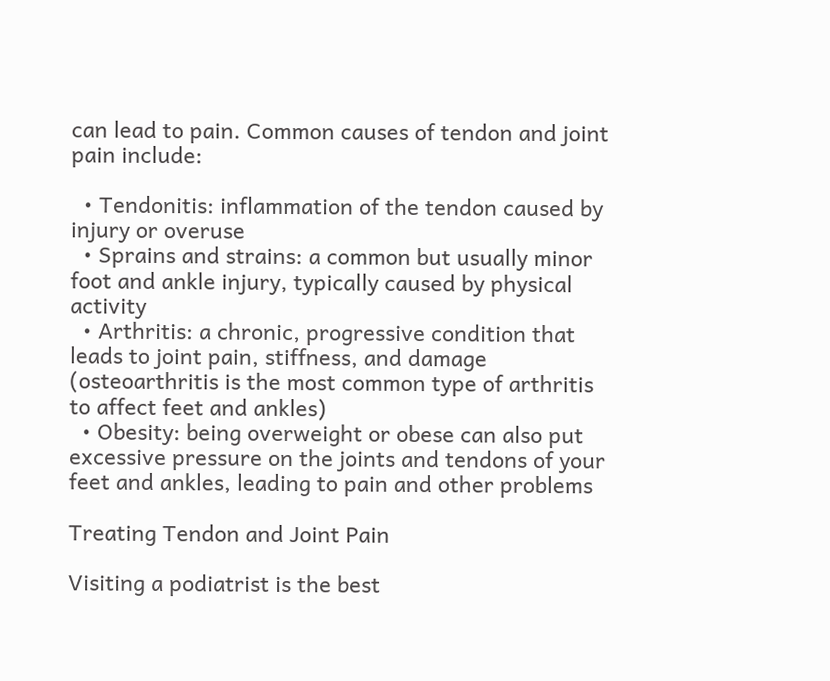can lead to pain. Common causes of tendon and joint pain include:

  • Tendonitis: inflammation of the tendon caused by injury or overuse
  • Sprains and strains: a common but usually minor foot and ankle injury, typically caused by physical activity
  • Arthritis: a chronic, progressive condition that leads to joint pain, stiffness, and damage (osteoarthritis is the most common type of arthritis to affect feet and ankles)
  • Obesity: being overweight or obese can also put excessive pressure on the joints and tendons of your feet and ankles, leading to pain and other problems

Treating Tendon and Joint Pain

Visiting a podiatrist is the best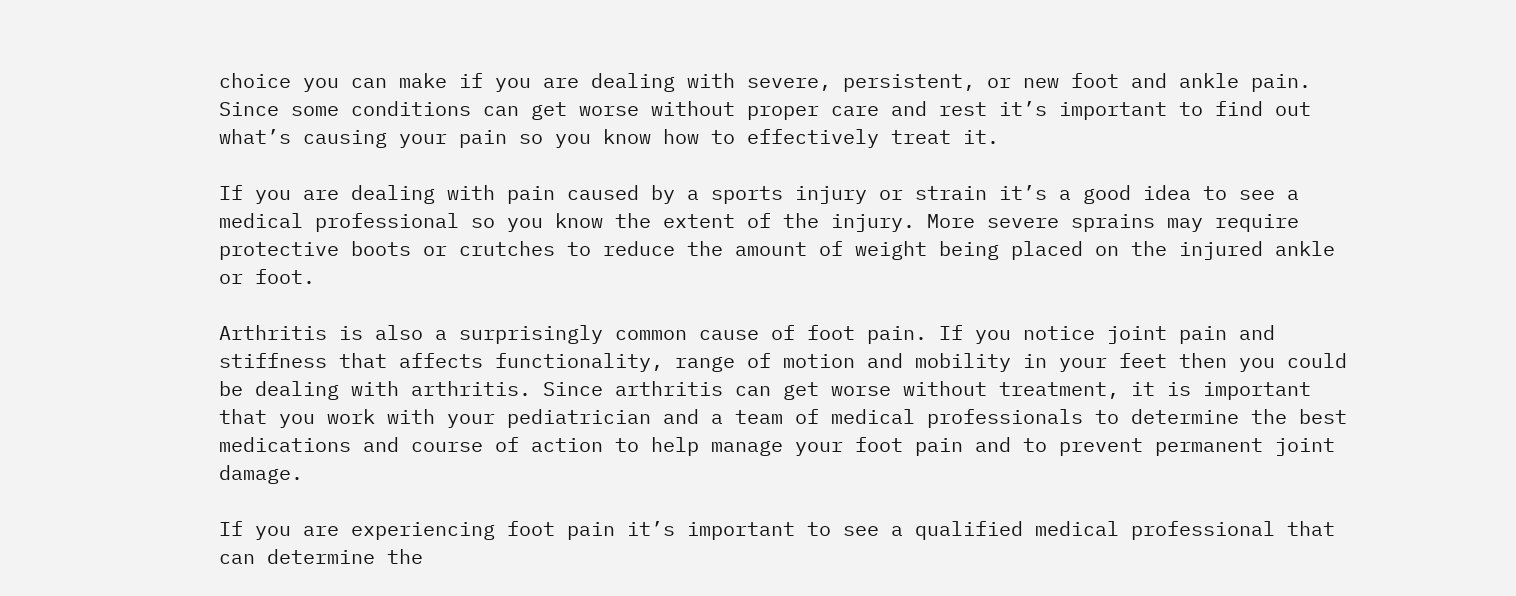choice you can make if you are dealing with severe, persistent, or new foot and ankle pain. Since some conditions can get worse without proper care and rest it’s important to find out what’s causing your pain so you know how to effectively treat it.

If you are dealing with pain caused by a sports injury or strain it’s a good idea to see a medical professional so you know the extent of the injury. More severe sprains may require protective boots or crutches to reduce the amount of weight being placed on the injured ankle or foot.

Arthritis is also a surprisingly common cause of foot pain. If you notice joint pain and stiffness that affects functionality, range of motion and mobility in your feet then you could be dealing with arthritis. Since arthritis can get worse without treatment, it is important that you work with your pediatrician and a team of medical professionals to determine the best medications and course of action to help manage your foot pain and to prevent permanent joint damage.

If you are experiencing foot pain it’s important to see a qualified medical professional that can determine the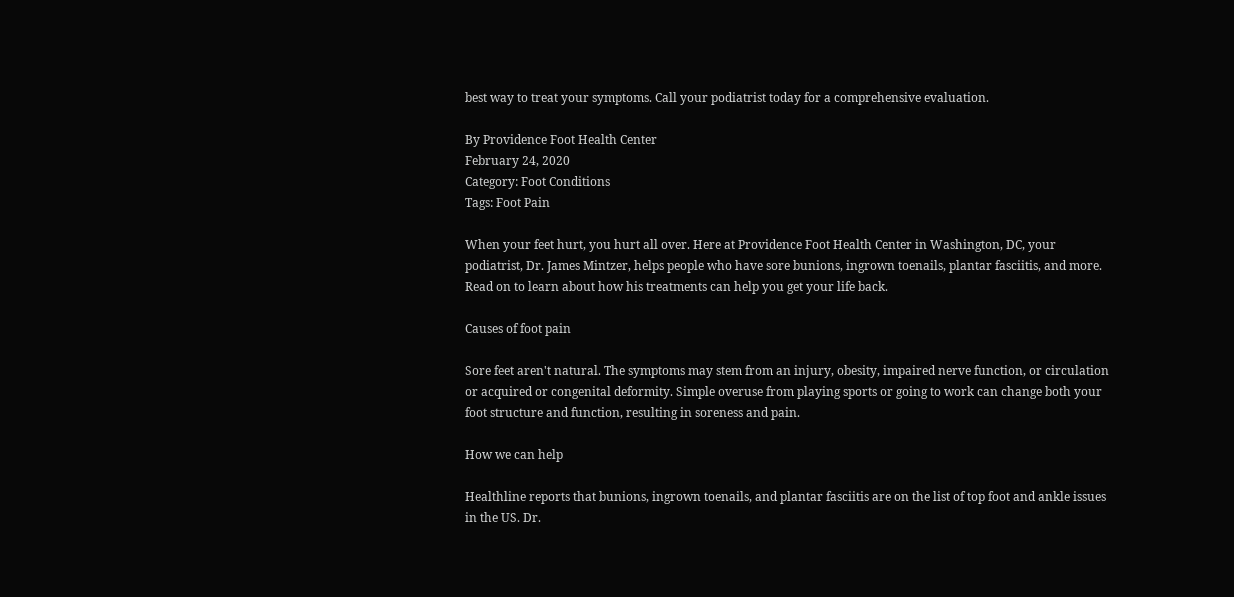best way to treat your symptoms. Call your podiatrist today for a comprehensive evaluation.

By Providence Foot Health Center
February 24, 2020
Category: Foot Conditions
Tags: Foot Pain

When your feet hurt, you hurt all over. Here at Providence Foot Health Center in Washington, DC, your podiatrist, Dr. James Mintzer, helps people who have sore bunions, ingrown toenails, plantar fasciitis, and more. Read on to learn about how his treatments can help you get your life back.

Causes of foot pain

Sore feet aren't natural. The symptoms may stem from an injury, obesity, impaired nerve function, or circulation or acquired or congenital deformity. Simple overuse from playing sports or going to work can change both your foot structure and function, resulting in soreness and pain.

How we can help

Healthline reports that bunions, ingrown toenails, and plantar fasciitis are on the list of top foot and ankle issues in the US. Dr.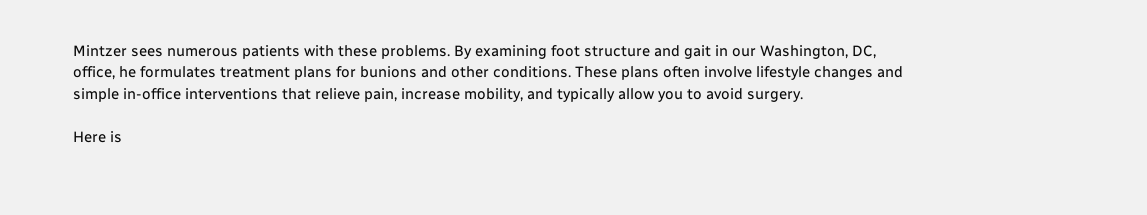Mintzer sees numerous patients with these problems. By examining foot structure and gait in our Washington, DC, office, he formulates treatment plans for bunions and other conditions. These plans often involve lifestyle changes and simple in-office interventions that relieve pain, increase mobility, and typically allow you to avoid surgery.

Here is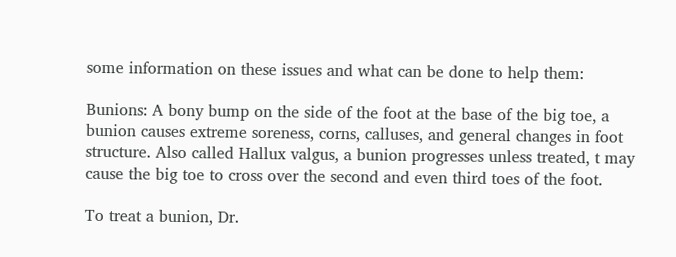some information on these issues and what can be done to help them:

Bunions: A bony bump on the side of the foot at the base of the big toe, a bunion causes extreme soreness, corns, calluses, and general changes in foot structure. Also called Hallux valgus, a bunion progresses unless treated, t may cause the big toe to cross over the second and even third toes of the foot.

To treat a bunion, Dr.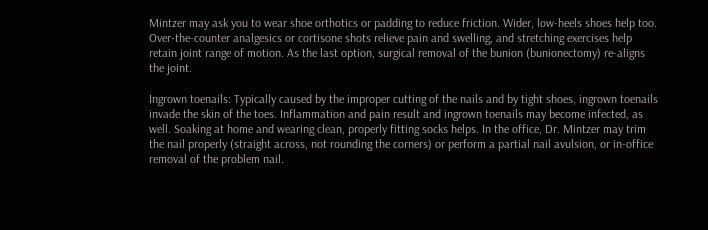Mintzer may ask you to wear shoe orthotics or padding to reduce friction. Wider, low-heels shoes help too. Over-the-counter analgesics or cortisone shots relieve pain and swelling, and stretching exercises help retain joint range of motion. As the last option, surgical removal of the bunion (bunionectomy) re-aligns the joint.

Ingrown toenails: Typically caused by the improper cutting of the nails and by tight shoes, ingrown toenails invade the skin of the toes. Inflammation and pain result and ingrown toenails may become infected, as well. Soaking at home and wearing clean, properly fitting socks helps. In the office, Dr. Mintzer may trim the nail properly (straight across, not rounding the corners) or perform a partial nail avulsion, or in-office removal of the problem nail.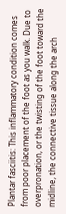Plantar fasciitis: This inflammatory condition comes from poor placement of the foot as you walk. Due to overpronation, or the twisting of the foot toward the midline, the connective tissue along the arch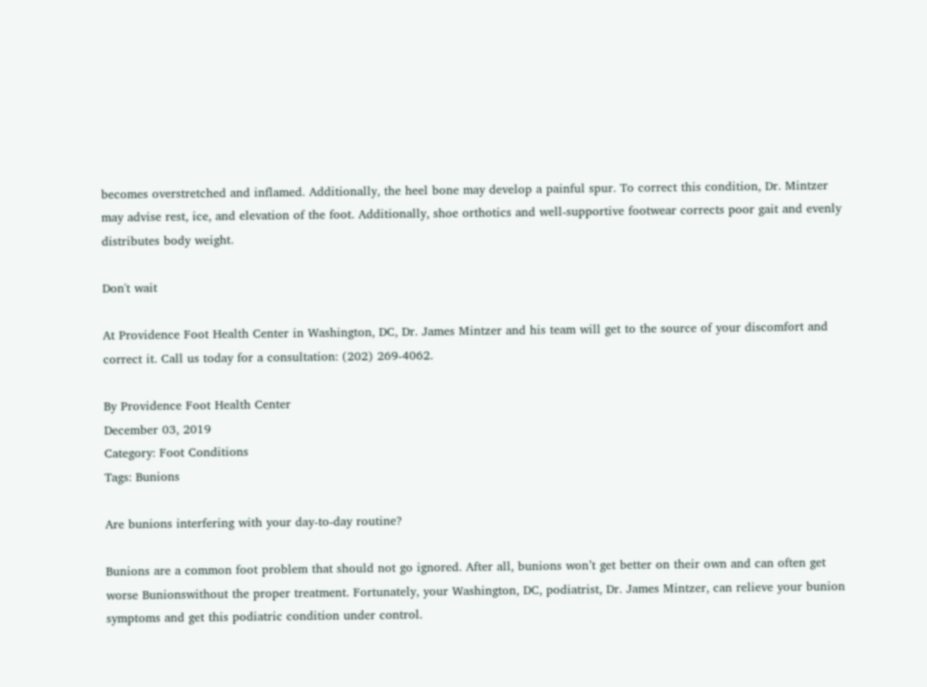becomes overstretched and inflamed. Additionally, the heel bone may develop a painful spur. To correct this condition, Dr. Mintzer may advise rest, ice, and elevation of the foot. Additionally, shoe orthotics and well-supportive footwear corrects poor gait and evenly distributes body weight.

Don't wait

At Providence Foot Health Center in Washington, DC, Dr. James Mintzer and his team will get to the source of your discomfort and correct it. Call us today for a consultation: (202) 269-4062.

By Providence Foot Health Center
December 03, 2019
Category: Foot Conditions
Tags: Bunions

Are bunions interfering with your day-to-day routine?

Bunions are a common foot problem that should not go ignored. After all, bunions won’t get better on their own and can often get worse Bunionswithout the proper treatment. Fortunately, your Washington, DC, podiatrist, Dr. James Mintzer, can relieve your bunion symptoms and get this podiatric condition under control.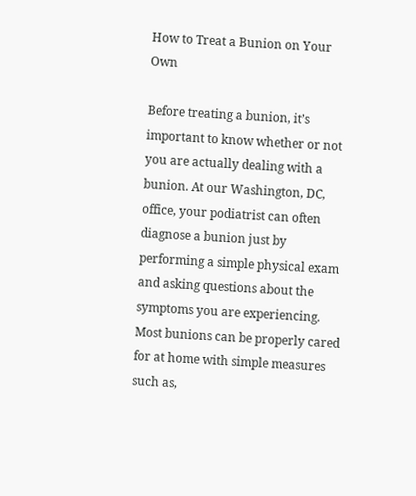How to Treat a Bunion on Your Own

Before treating a bunion, it’s important to know whether or not you are actually dealing with a bunion. At our Washington, DC, office, your podiatrist can often diagnose a bunion just by performing a simple physical exam and asking questions about the symptoms you are experiencing. Most bunions can be properly cared for at home with simple measures such as,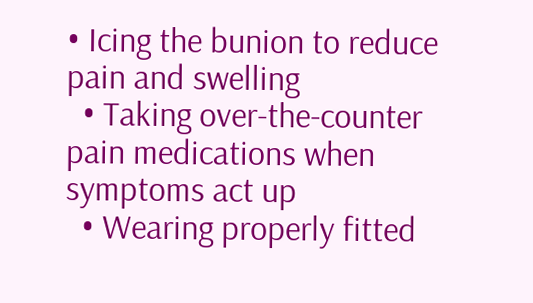• Icing the bunion to reduce pain and swelling
  • Taking over-the-counter pain medications when symptoms act up
  • Wearing properly fitted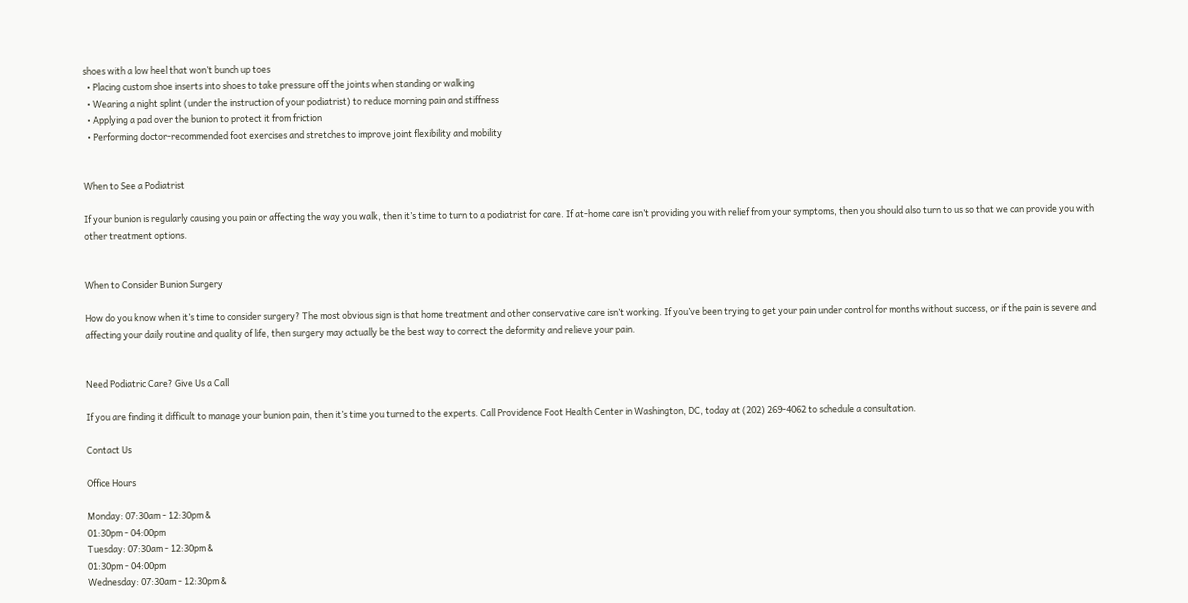shoes with a low heel that won’t bunch up toes
  • Placing custom shoe inserts into shoes to take pressure off the joints when standing or walking
  • Wearing a night splint (under the instruction of your podiatrist) to reduce morning pain and stiffness
  • Applying a pad over the bunion to protect it from friction
  • Performing doctor-recommended foot exercises and stretches to improve joint flexibility and mobility


When to See a Podiatrist

If your bunion is regularly causing you pain or affecting the way you walk, then it’s time to turn to a podiatrist for care. If at-home care isn’t providing you with relief from your symptoms, then you should also turn to us so that we can provide you with other treatment options.


When to Consider Bunion Surgery

How do you know when it’s time to consider surgery? The most obvious sign is that home treatment and other conservative care isn’t working. If you’ve been trying to get your pain under control for months without success, or if the pain is severe and affecting your daily routine and quality of life, then surgery may actually be the best way to correct the deformity and relieve your pain.


Need Podiatric Care? Give Us a Call

If you are finding it difficult to manage your bunion pain, then it’s time you turned to the experts. Call Providence Foot Health Center in Washington, DC, today at (202) 269-4062 to schedule a consultation.

Contact Us

Office Hours

Monday: 07:30am - 12:30pm &
01:30pm - 04:00pm
Tuesday: 07:30am - 12:30pm &
01:30pm - 04:00pm
Wednesday: 07:30am - 12:30pm &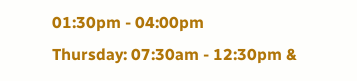01:30pm - 04:00pm
Thursday: 07:30am - 12:30pm &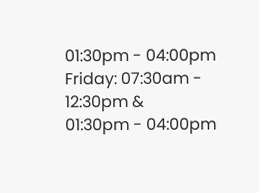01:30pm - 04:00pm
Friday: 07:30am - 12:30pm &
01:30pm - 04:00pm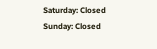Saturday: Closed
Sunday: Closed